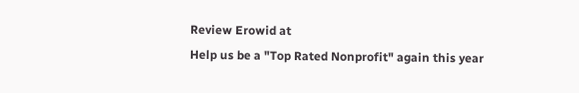Review Erowid at
Help us be a "Top Rated Nonprofit" again this year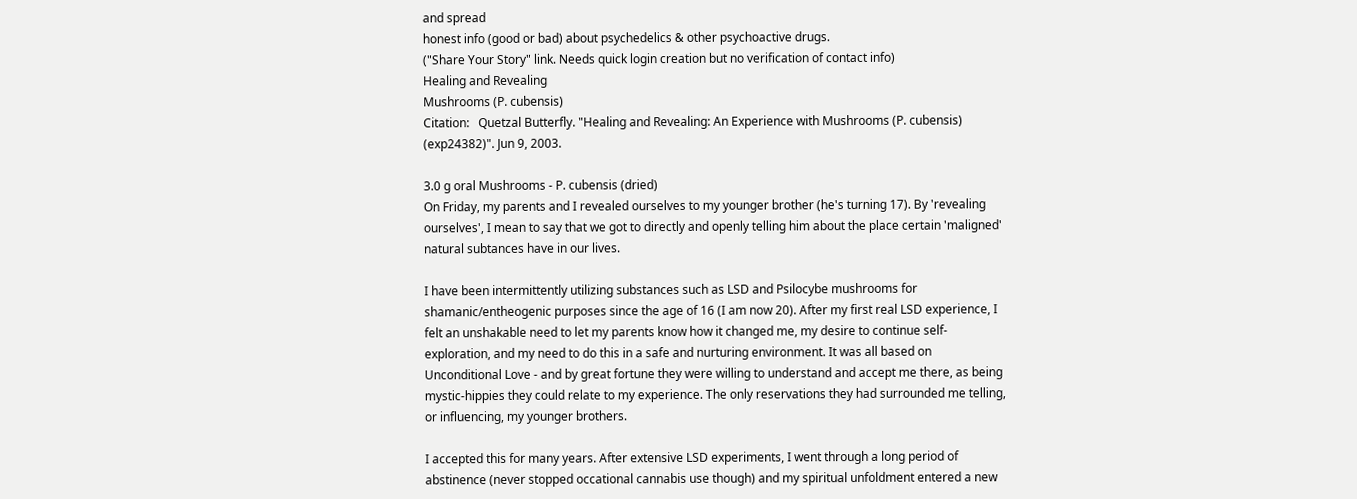and spread
honest info (good or bad) about psychedelics & other psychoactive drugs.
("Share Your Story" link. Needs quick login creation but no verification of contact info)
Healing and Revealing
Mushrooms (P. cubensis)
Citation:   Quetzal Butterfly. "Healing and Revealing: An Experience with Mushrooms (P. cubensis) (exp24382)". Jun 9, 2003.

3.0 g oral Mushrooms - P. cubensis (dried)
On Friday, my parents and I revealed ourselves to my younger brother (he's turning 17). By 'revealing ourselves', I mean to say that we got to directly and openly telling him about the place certain 'maligned' natural subtances have in our lives.

I have been intermittently utilizing substances such as LSD and Psilocybe mushrooms for shamanic/entheogenic purposes since the age of 16 (I am now 20). After my first real LSD experience, I felt an unshakable need to let my parents know how it changed me, my desire to continue self-exploration, and my need to do this in a safe and nurturing environment. It was all based on Unconditional Love - and by great fortune they were willing to understand and accept me there, as being mystic-hippies they could relate to my experience. The only reservations they had surrounded me telling, or influencing, my younger brothers.

I accepted this for many years. After extensive LSD experiments, I went through a long period of abstinence (never stopped occational cannabis use though) and my spiritual unfoldment entered a new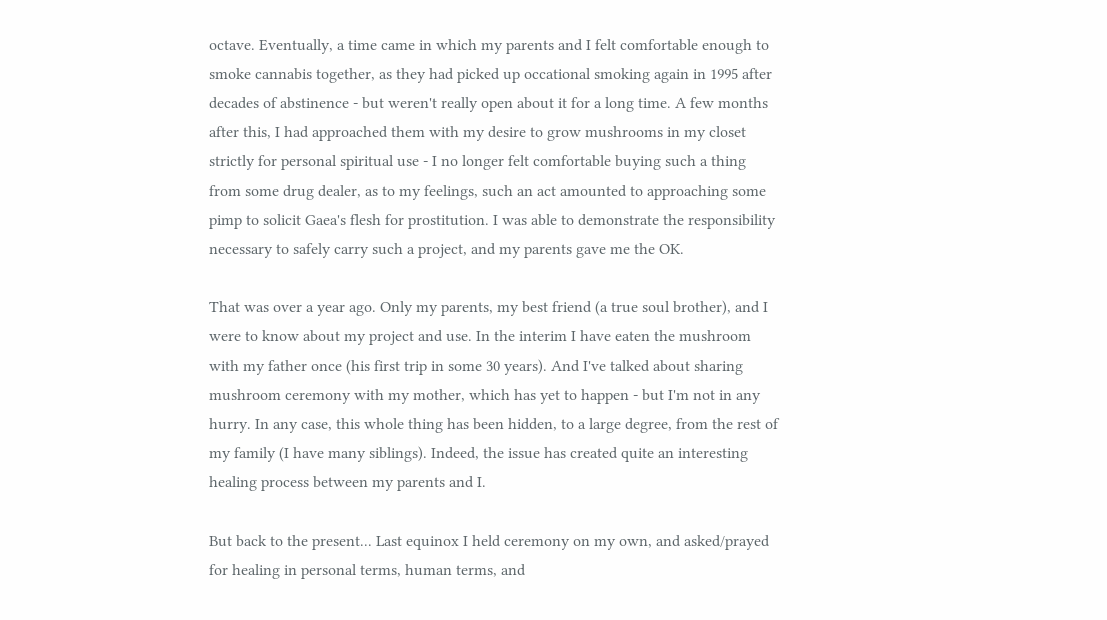octave. Eventually, a time came in which my parents and I felt comfortable enough to smoke cannabis together, as they had picked up occational smoking again in 1995 after decades of abstinence - but weren't really open about it for a long time. A few months after this, I had approached them with my desire to grow mushrooms in my closet strictly for personal spiritual use - I no longer felt comfortable buying such a thing from some drug dealer, as to my feelings, such an act amounted to approaching some pimp to solicit Gaea's flesh for prostitution. I was able to demonstrate the responsibility necessary to safely carry such a project, and my parents gave me the OK.

That was over a year ago. Only my parents, my best friend (a true soul brother), and I were to know about my project and use. In the interim I have eaten the mushroom with my father once (his first trip in some 30 years). And I've talked about sharing mushroom ceremony with my mother, which has yet to happen - but I'm not in any hurry. In any case, this whole thing has been hidden, to a large degree, from the rest of my family (I have many siblings). Indeed, the issue has created quite an interesting healing process between my parents and I.

But back to the present... Last equinox I held ceremony on my own, and asked/prayed for healing in personal terms, human terms, and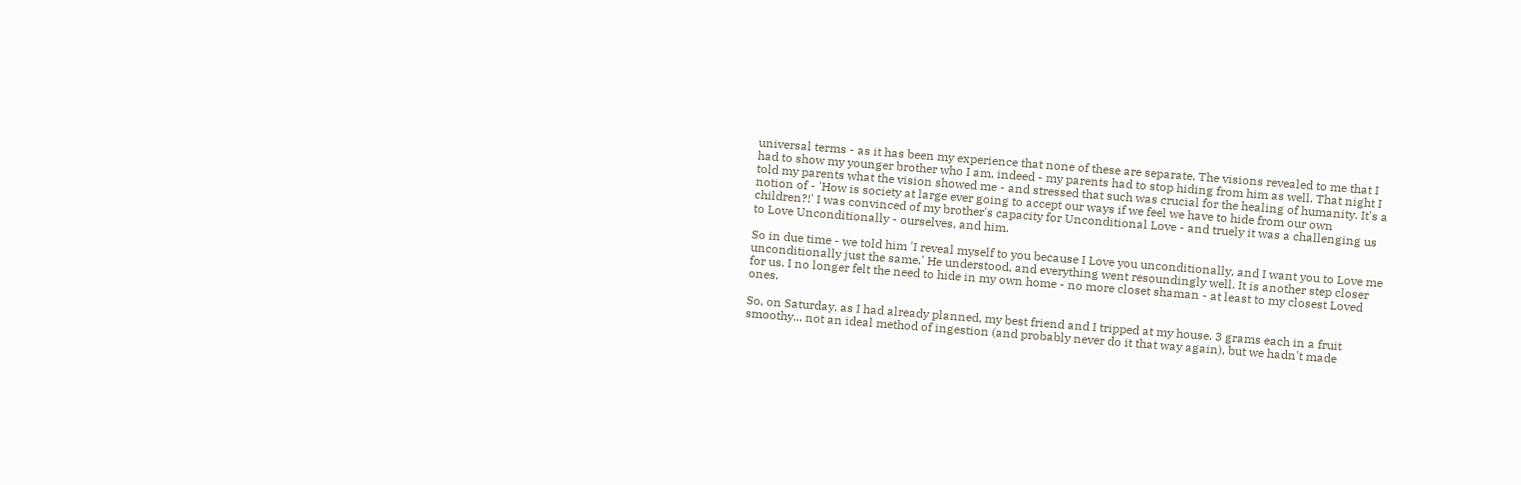universal terms - as it has been my experience that none of these are separate. The visions revealed to me that I had to show my younger brother who I am, indeed - my parents had to stop hiding from him as well. That night I told my parents what the vision showed me - and stressed that such was crucial for the healing of humanity. It's a notion of - 'How is society at large ever going to accept our ways if we feel we have to hide from our own children?!' I was convinced of my brother's capacity for Unconditional Love - and truely it was a challenging us to Love Unconditionally - ourselves, and him.

So in due time - we told him 'I reveal myself to you because I Love you unconditionally, and I want you to Love me unconditionally just the same.' He understood, and everything went resoundingly well. It is another step closer for us. I no longer felt the need to hide in my own home - no more closet shaman - at least to my closest Loved ones.

So, on Saturday, as I had already planned, my best friend and I tripped at my house. 3 grams each in a fruit smoothy... not an ideal method of ingestion (and probably never do it that way again), but we hadn't made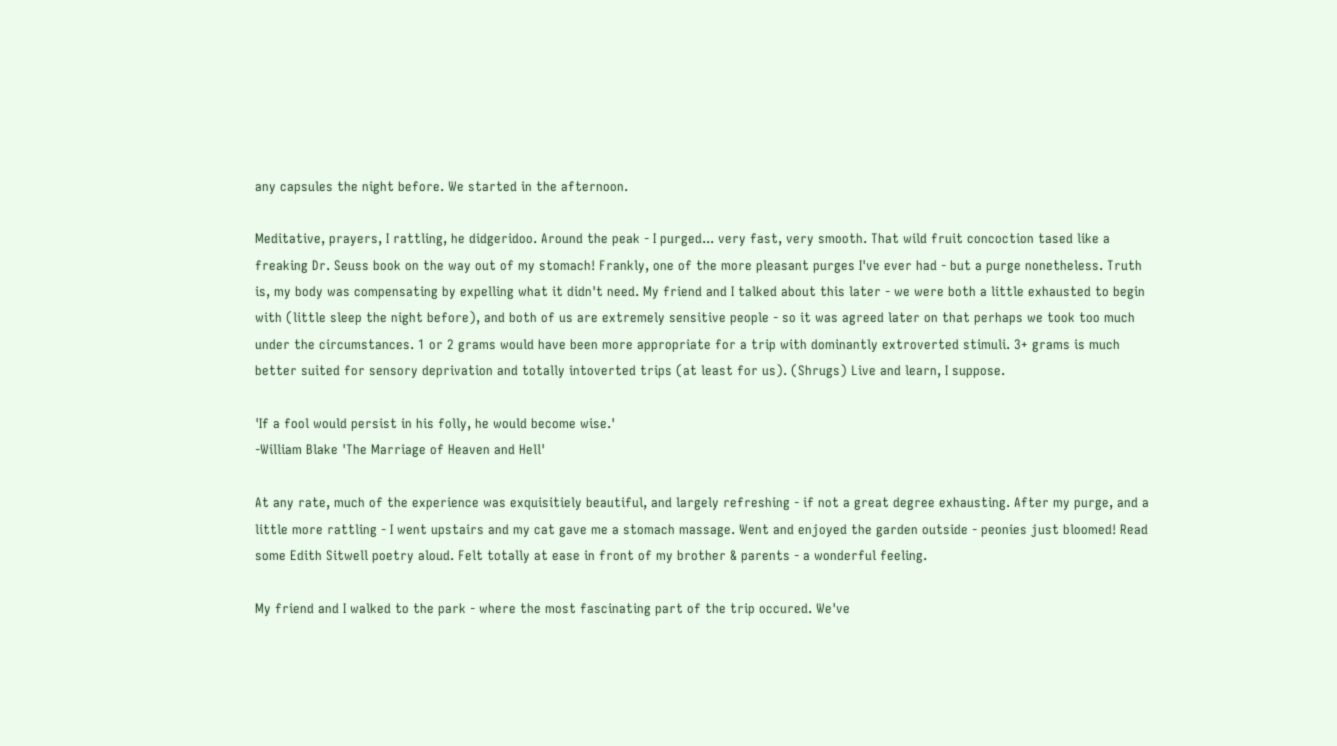any capsules the night before. We started in the afternoon.

Meditative, prayers, I rattling, he didgeridoo. Around the peak - I purged... very fast, very smooth. That wild fruit concoction tased like a freaking Dr. Seuss book on the way out of my stomach! Frankly, one of the more pleasant purges I've ever had - but a purge nonetheless. Truth is, my body was compensating by expelling what it didn't need. My friend and I talked about this later - we were both a little exhausted to begin with (little sleep the night before), and both of us are extremely sensitive people - so it was agreed later on that perhaps we took too much under the circumstances. 1 or 2 grams would have been more appropriate for a trip with dominantly extroverted stimuli. 3+ grams is much better suited for sensory deprivation and totally intoverted trips (at least for us). (Shrugs) Live and learn, I suppose.

'If a fool would persist in his folly, he would become wise.'
-William Blake 'The Marriage of Heaven and Hell'

At any rate, much of the experience was exquisitiely beautiful, and largely refreshing - if not a great degree exhausting. After my purge, and a little more rattling - I went upstairs and my cat gave me a stomach massage. Went and enjoyed the garden outside - peonies just bloomed! Read some Edith Sitwell poetry aloud. Felt totally at ease in front of my brother & parents - a wonderful feeling.

My friend and I walked to the park - where the most fascinating part of the trip occured. We've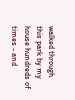walked through this park by my house hundreds of times - and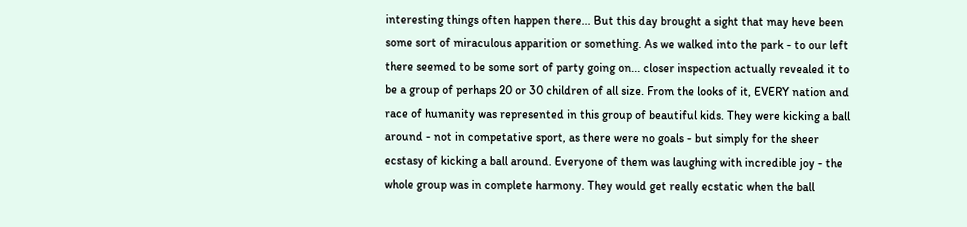interesting things often happen there... But this day brought a sight that may heve been some sort of miraculous apparition or something. As we walked into the park - to our left there seemed to be some sort of party going on... closer inspection actually revealed it to be a group of perhaps 20 or 30 children of all size. From the looks of it, EVERY nation and race of humanity was represented in this group of beautiful kids. They were kicking a ball around - not in competative sport, as there were no goals - but simply for the sheer ecstasy of kicking a ball around. Everyone of them was laughing with incredible joy - the whole group was in complete harmony. They would get really ecstatic when the ball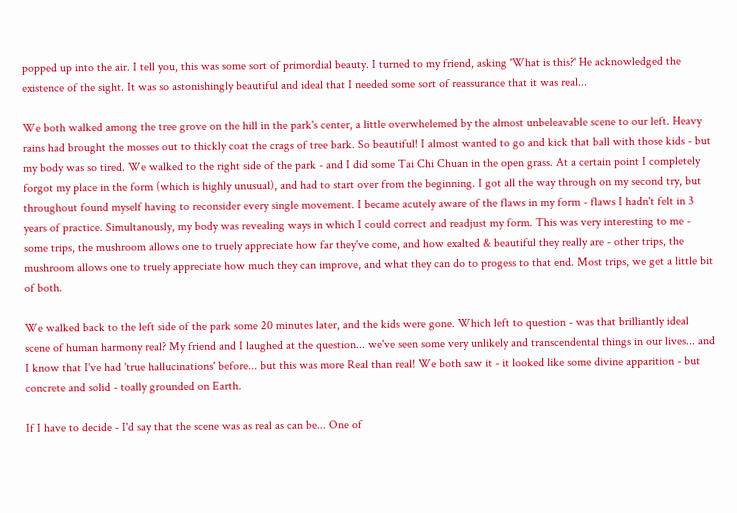popped up into the air. I tell you, this was some sort of primordial beauty. I turned to my friend, asking 'What is this?' He acknowledged the existence of the sight. It was so astonishingly beautiful and ideal that I needed some sort of reassurance that it was real...

We both walked among the tree grove on the hill in the park's center, a little overwhelemed by the almost unbeleavable scene to our left. Heavy rains had brought the mosses out to thickly coat the crags of tree bark. So beautiful! I almost wanted to go and kick that ball with those kids - but my body was so tired. We walked to the right side of the park - and I did some Tai Chi Chuan in the open grass. At a certain point I completely forgot my place in the form (which is highly unusual), and had to start over from the beginning. I got all the way through on my second try, but throughout found myself having to reconsider every single movement. I became acutely aware of the flaws in my form - flaws I hadn't felt in 3 years of practice. Simultanously, my body was revealing ways in which I could correct and readjust my form. This was very interesting to me - some trips, the mushroom allows one to truely appreciate how far they've come, and how exalted & beautiful they really are - other trips, the mushroom allows one to truely appreciate how much they can improve, and what they can do to progess to that end. Most trips, we get a little bit of both.

We walked back to the left side of the park some 20 minutes later, and the kids were gone. Which left to question - was that brilliantly ideal scene of human harmony real? My friend and I laughed at the question... we've seen some very unlikely and transcendental things in our lives... and I know that I've had 'true hallucinations' before... but this was more Real than real! We both saw it - it looked like some divine apparition - but concrete and solid - toally grounded on Earth.

If I have to decide - I'd say that the scene was as real as can be... One of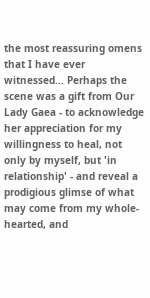the most reassuring omens that I have ever witnessed... Perhaps the scene was a gift from Our Lady Gaea - to acknowledge her appreciation for my willingness to heal, not only by myself, but 'in relationship' - and reveal a prodigious glimse of what may come from my whole-hearted, and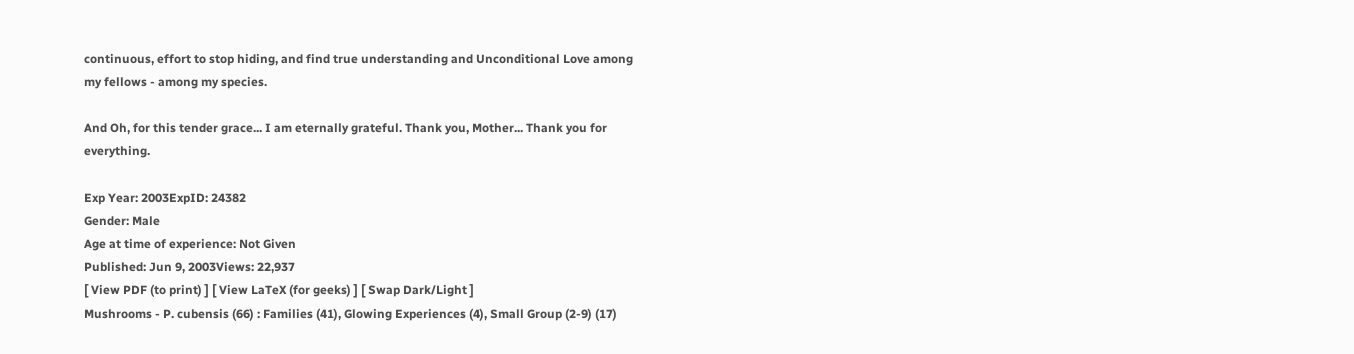continuous, effort to stop hiding, and find true understanding and Unconditional Love among my fellows - among my species.

And Oh, for this tender grace... I am eternally grateful. Thank you, Mother... Thank you for everything.

Exp Year: 2003ExpID: 24382
Gender: Male
Age at time of experience: Not Given
Published: Jun 9, 2003Views: 22,937
[ View PDF (to print) ] [ View LaTeX (for geeks) ] [ Swap Dark/Light ]
Mushrooms - P. cubensis (66) : Families (41), Glowing Experiences (4), Small Group (2-9) (17)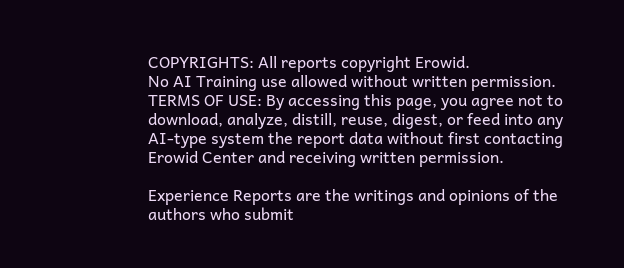COPYRIGHTS: All reports copyright Erowid.
No AI Training use allowed without written permission.
TERMS OF USE: By accessing this page, you agree not to download, analyze, distill, reuse, digest, or feed into any AI-type system the report data without first contacting Erowid Center and receiving written permission.

Experience Reports are the writings and opinions of the authors who submit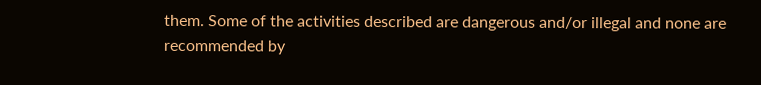them. Some of the activities described are dangerous and/or illegal and none are recommended by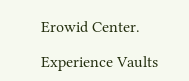Erowid Center.

Experience Vaults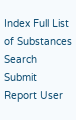Index Full List of Substances Search Submit Report User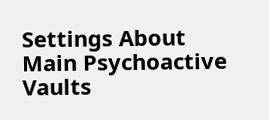Settings About Main Psychoactive Vaults